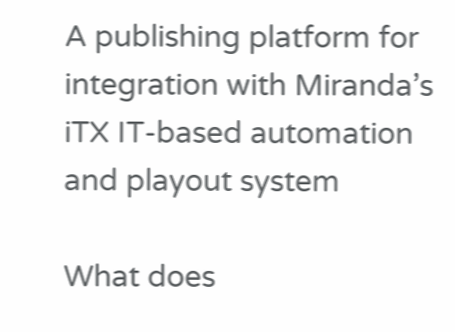A publishing platform for integration with Miranda’s iTX IT-based automation and playout system

What does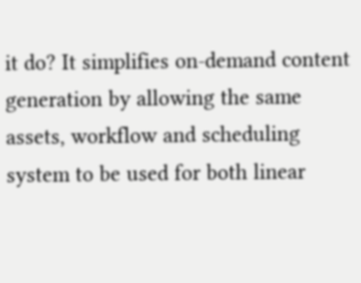it do? It simplifies on-demand content generation by allowing the same assets, workflow and scheduling system to be used for both linear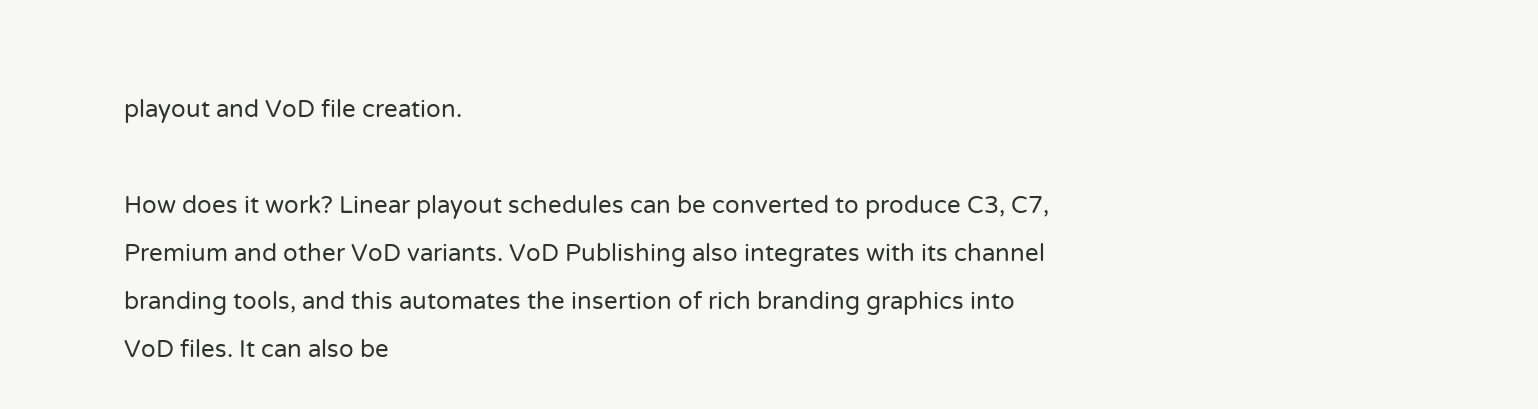playout and VoD file creation.

How does it work? Linear playout schedules can be converted to produce C3, C7, Premium and other VoD variants. VoD Publishing also integrates with its channel branding tools, and this automates the insertion of rich branding graphics into VoD files. It can also be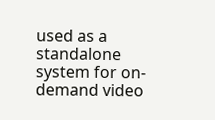used as a standalone system for on-demand video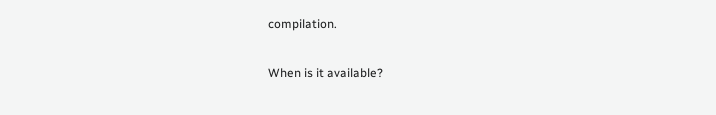compilation.

When is it available?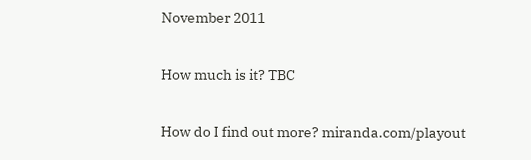November 2011

How much is it? TBC

How do I find out more? miranda.com/playout